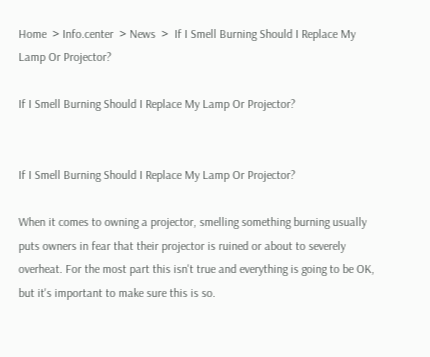Home  > Info.center  > News  >  If I Smell Burning Should I Replace My Lamp Or Projector?

If I Smell Burning Should I Replace My Lamp Or Projector?


If I Smell Burning Should I Replace My Lamp Or Projector?

When it comes to owning a projector, smelling something burning usually puts owners in fear that their projector is ruined or about to severely overheat. For the most part this isn't true and everything is going to be OK, but it's important to make sure this is so.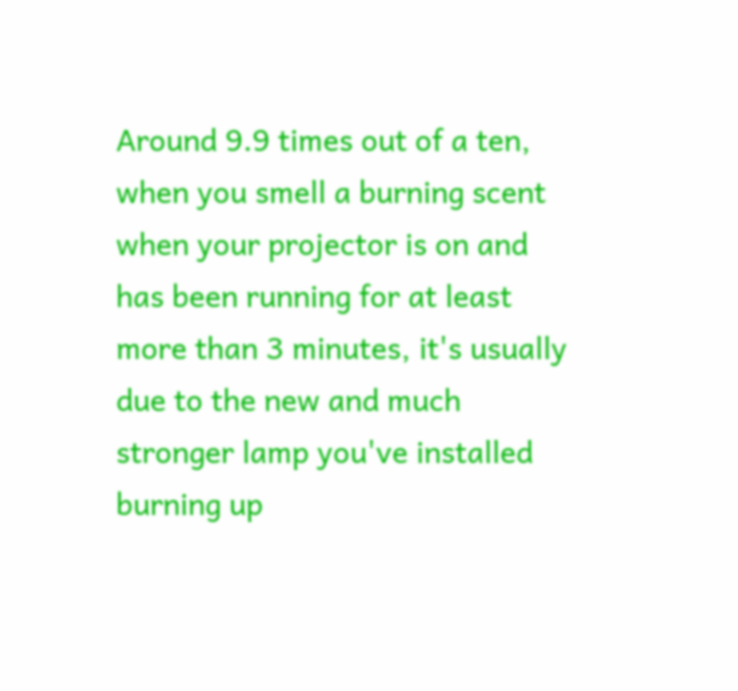Around 9.9 times out of a ten, when you smell a burning scent when your projector is on and has been running for at least more than 3 minutes, it's usually due to the new and much stronger lamp you've installed burning up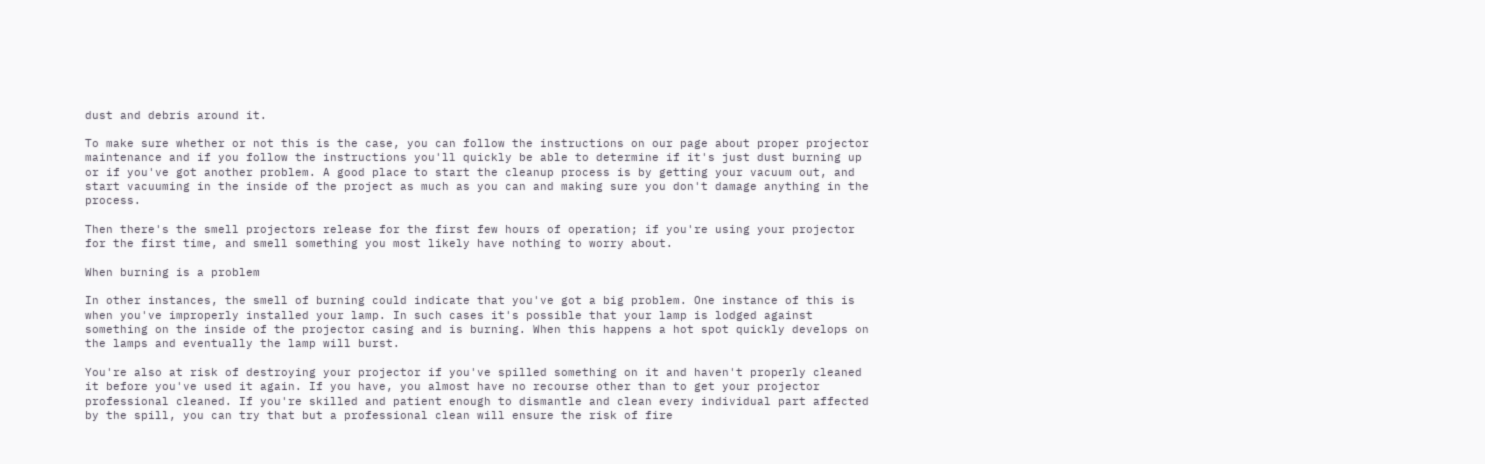dust and debris around it.

To make sure whether or not this is the case, you can follow the instructions on our page about proper projector maintenance and if you follow the instructions you'll quickly be able to determine if it's just dust burning up or if you've got another problem. A good place to start the cleanup process is by getting your vacuum out, and start vacuuming in the inside of the project as much as you can and making sure you don't damage anything in the process.

Then there's the smell projectors release for the first few hours of operation; if you're using your projector for the first time, and smell something you most likely have nothing to worry about.

When burning is a problem

In other instances, the smell of burning could indicate that you've got a big problem. One instance of this is when you've improperly installed your lamp. In such cases it's possible that your lamp is lodged against something on the inside of the projector casing and is burning. When this happens a hot spot quickly develops on the lamps and eventually the lamp will burst.

You're also at risk of destroying your projector if you've spilled something on it and haven't properly cleaned it before you've used it again. If you have, you almost have no recourse other than to get your projector professional cleaned. If you're skilled and patient enough to dismantle and clean every individual part affected by the spill, you can try that but a professional clean will ensure the risk of fire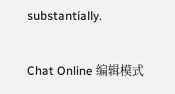substantially.

Chat Online 编辑模式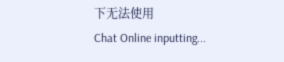下无法使用
Chat Online inputting...